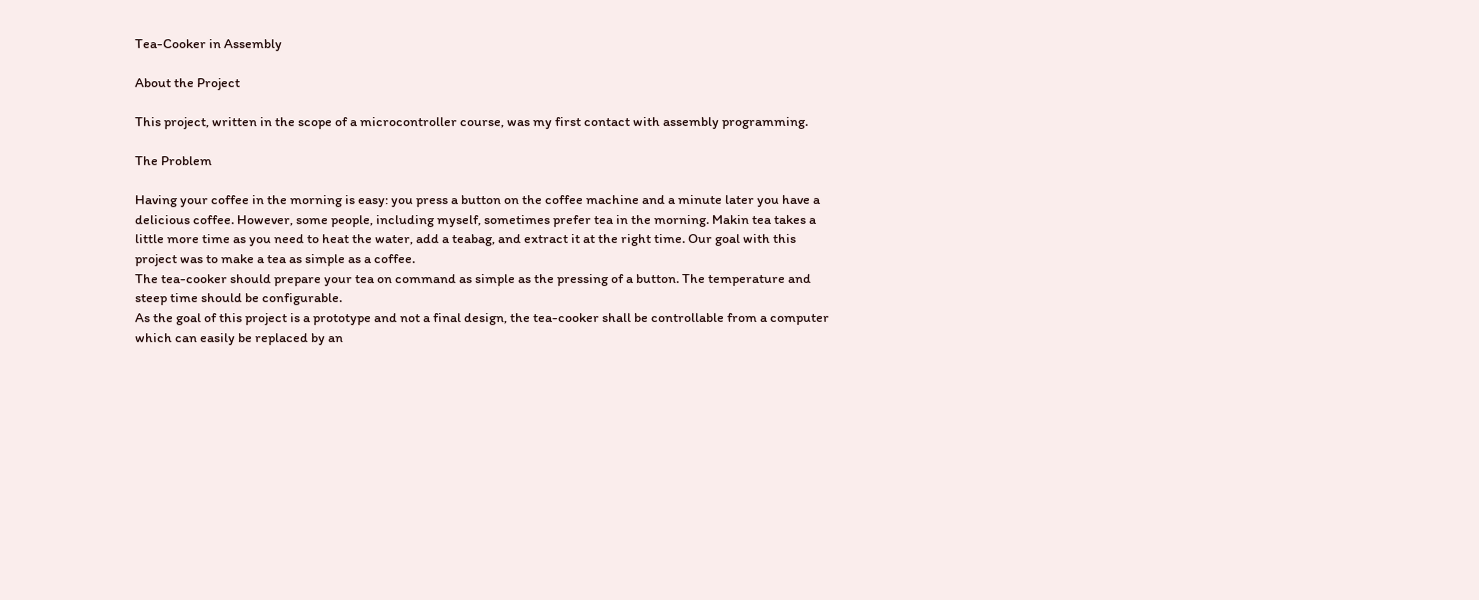Tea-Cooker in Assembly

About the Project

This project, written in the scope of a microcontroller course, was my first contact with assembly programming.

The Problem

Having your coffee in the morning is easy: you press a button on the coffee machine and a minute later you have a delicious coffee. However, some people, including myself, sometimes prefer tea in the morning. Makin tea takes a little more time as you need to heat the water, add a teabag, and extract it at the right time. Our goal with this project was to make a tea as simple as a coffee.
The tea-cooker should prepare your tea on command as simple as the pressing of a button. The temperature and steep time should be configurable.
As the goal of this project is a prototype and not a final design, the tea-cooker shall be controllable from a computer which can easily be replaced by an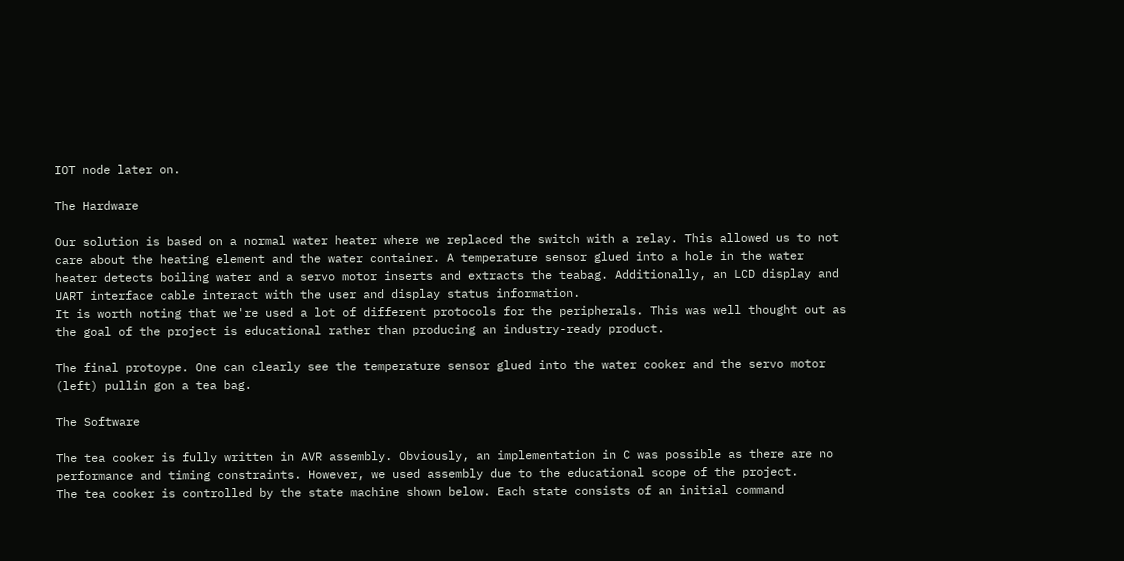IOT node later on.

The Hardware

Our solution is based on a normal water heater where we replaced the switch with a relay. This allowed us to not care about the heating element and the water container. A temperature sensor glued into a hole in the water heater detects boiling water and a servo motor inserts and extracts the teabag. Additionally, an LCD display and UART interface cable interact with the user and display status information.
It is worth noting that we're used a lot of different protocols for the peripherals. This was well thought out as the goal of the project is educational rather than producing an industry-ready product.

The final protoype. One can clearly see the temperature sensor glued into the water cooker and the servo motor (left) pullin gon a tea bag.

The Software

The tea cooker is fully written in AVR assembly. Obviously, an implementation in C was possible as there are no performance and timing constraints. However, we used assembly due to the educational scope of the project.
The tea cooker is controlled by the state machine shown below. Each state consists of an initial command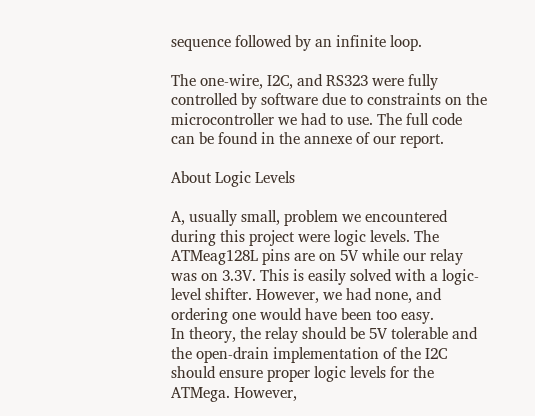sequence followed by an infinite loop.

The one-wire, I2C, and RS323 were fully controlled by software due to constraints on the microcontroller we had to use. The full code can be found in the annexe of our report.

About Logic Levels

A, usually small, problem we encountered during this project were logic levels. The ATMeag128L pins are on 5V while our relay was on 3.3V. This is easily solved with a logic-level shifter. However, we had none, and ordering one would have been too easy.
In theory, the relay should be 5V tolerable and the open-drain implementation of the I2C should ensure proper logic levels for the ATMega. However,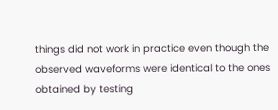things did not work in practice even though the observed waveforms were identical to the ones obtained by testing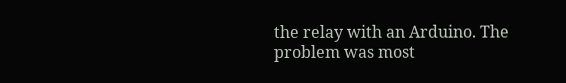the relay with an Arduino. The problem was most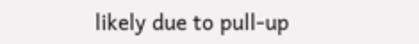likely due to pull-up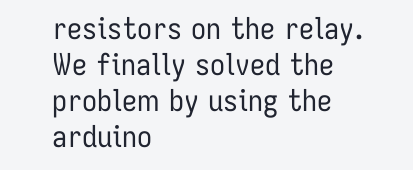resistors on the relay.
We finally solved the problem by using the arduino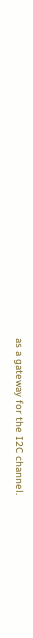as a gateway for the I2C channel.